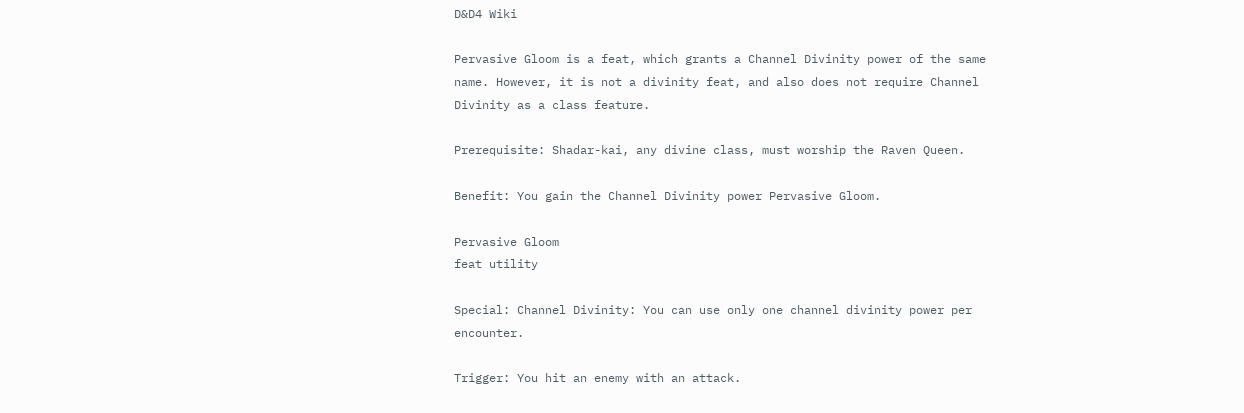D&D4 Wiki

Pervasive Gloom is a feat, which grants a Channel Divinity power of the same name. However, it is not a divinity feat, and also does not require Channel Divinity as a class feature.

Prerequisite: Shadar-kai, any divine class, must worship the Raven Queen.

Benefit: You gain the Channel Divinity power Pervasive Gloom.

Pervasive Gloom
feat utility

Special: Channel Divinity: You can use only one channel divinity power per encounter.

Trigger: You hit an enemy with an attack.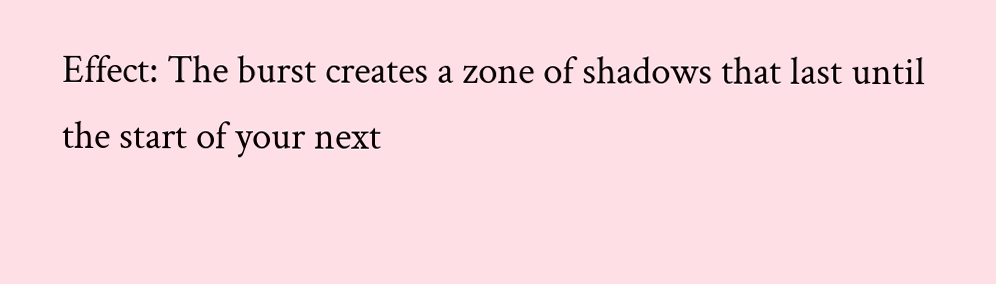Effect: The burst creates a zone of shadows that last until the start of your next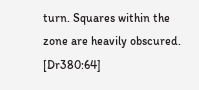turn. Squares within the zone are heavily obscured. [Dr380:64]